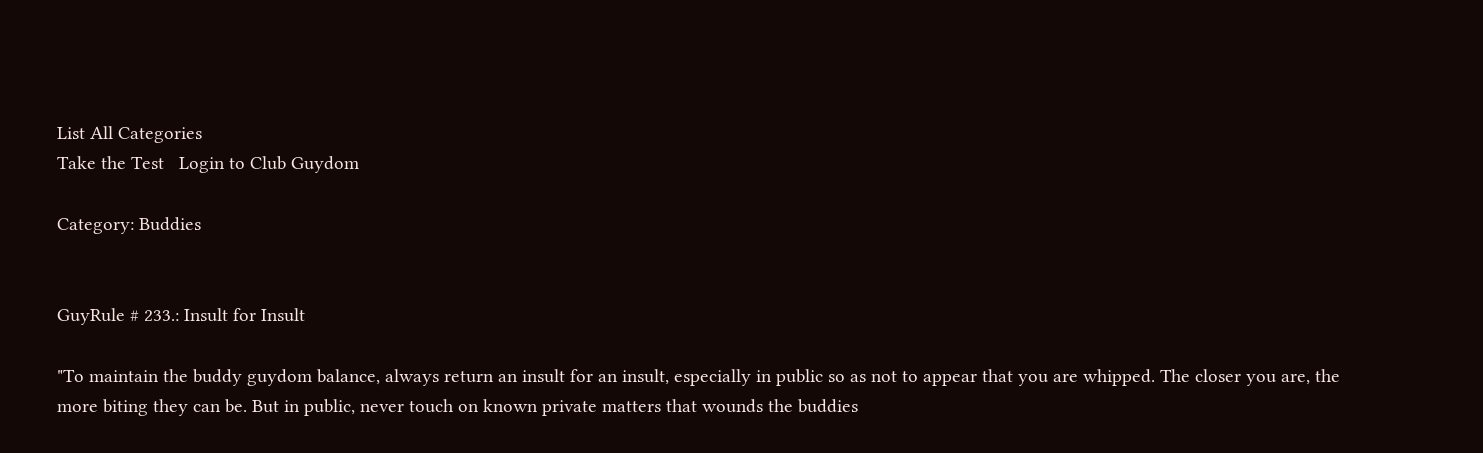List All Categories
Take the Test   Login to Club Guydom

Category: Buddies


GuyRule # 233.: Insult for Insult

"To maintain the buddy guydom balance, always return an insult for an insult, especially in public so as not to appear that you are whipped. The closer you are, the more biting they can be. But in public, never touch on known private matters that wounds the buddies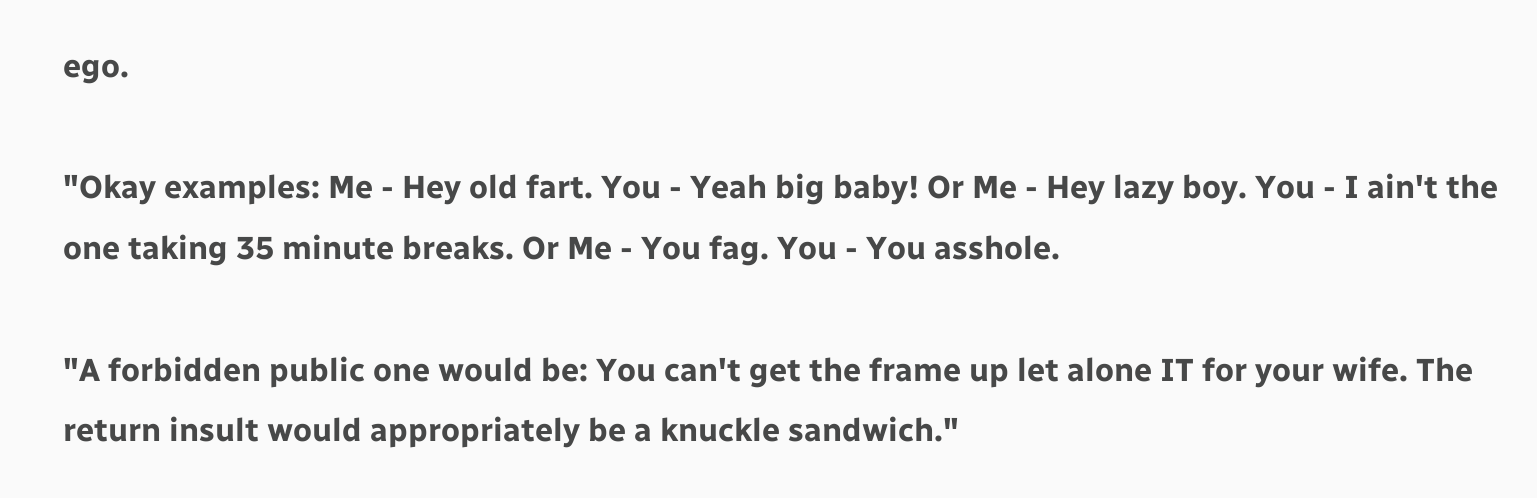ego.

"Okay examples: Me - Hey old fart. You - Yeah big baby! Or Me - Hey lazy boy. You - I ain't the one taking 35 minute breaks. Or Me - You fag. You - You asshole.

"A forbidden public one would be: You can't get the frame up let alone IT for your wife. The return insult would appropriately be a knuckle sandwich."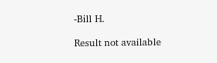-Bill H.

Result not available